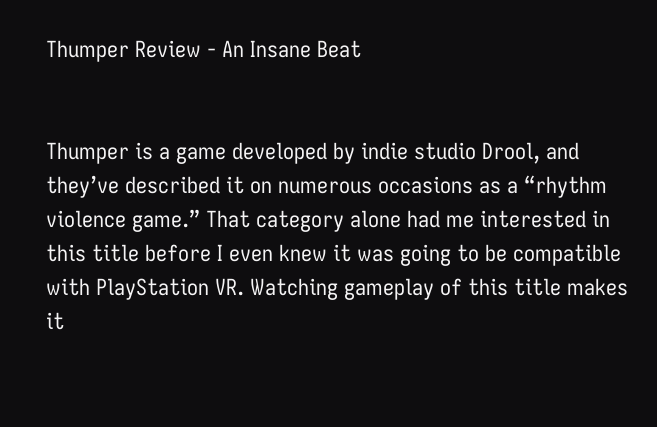Thumper Review - An Insane Beat


Thumper is a game developed by indie studio Drool, and they’ve described it on numerous occasions as a “rhythm violence game.” That category alone had me interested in this title before I even knew it was going to be compatible with PlayStation VR. Watching gameplay of this title makes it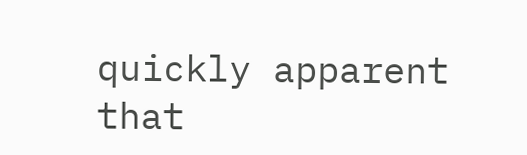quickly apparent that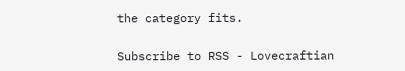the category fits.

Subscribe to RSS - Lovecraftian